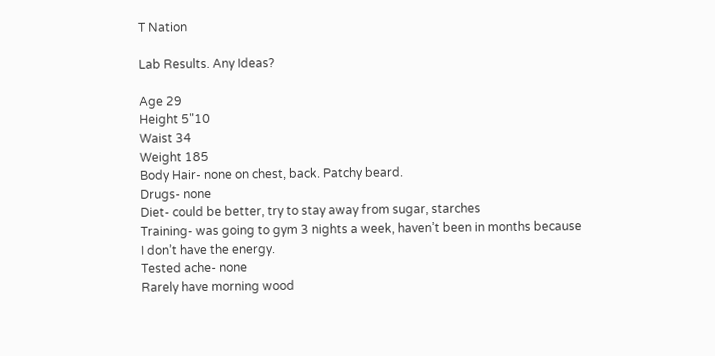T Nation

Lab Results. Any Ideas?

Age 29
Height 5"10
Waist 34
Weight 185
Body Hair- none on chest, back. Patchy beard.
Drugs- none
Diet- could be better, try to stay away from sugar, starches
Training- was going to gym 3 nights a week, haven’t been in months because I don’t have the energy.
Tested ache- none
Rarely have morning wood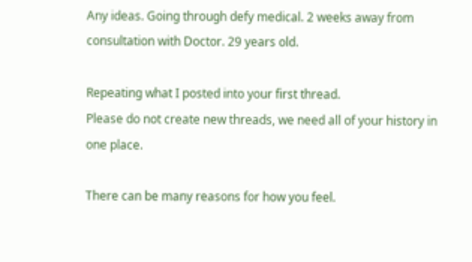Any ideas. Going through defy medical. 2 weeks away from consultation with Doctor. 29 years old.

Repeating what I posted into your first thread.
Please do not create new threads, we need all of your history in one place.

There can be many reasons for how you feel.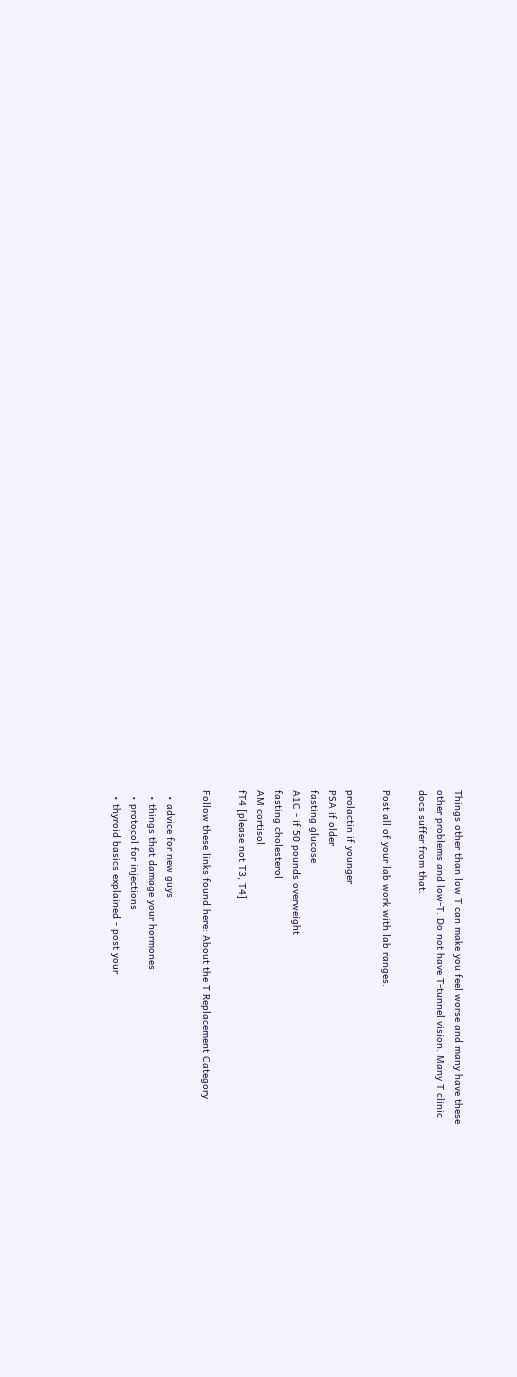Things other than low T can make you feel worse and many have these
other problems and low-T. Do not have T-tunnel vision. Many T clinic
docs suffer from that.

Post all of your lab work with lab ranges.

prolactin if younger
PSA if older
fasting glucose
A1C - if 50 pounds overweight
fasting cholesterol
AM cortisol
fT4 [please not T3, T4]

Follow these links found here: About the T Replacement Category

  • advice for new guys
  • things that damage your hormones
  • protocol for injections
  • thyroid basics explained - post your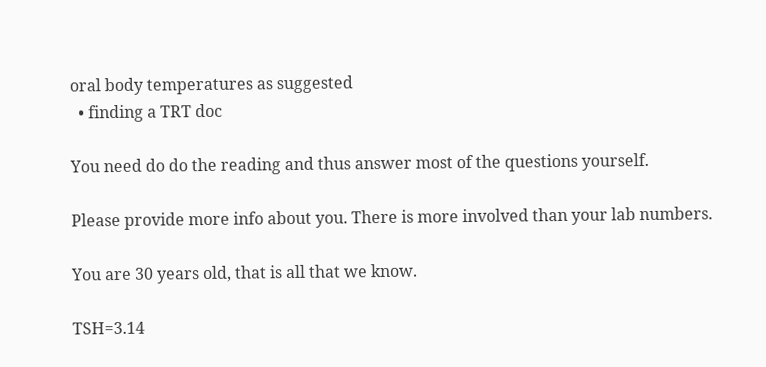oral body temperatures as suggested
  • finding a TRT doc

You need do do the reading and thus answer most of the questions yourself.

Please provide more info about you. There is more involved than your lab numbers.

You are 30 years old, that is all that we know.

TSH=3.14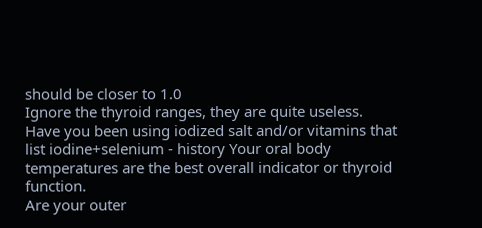should be closer to 1.0
Ignore the thyroid ranges, they are quite useless.
Have you been using iodized salt and/or vitamins that list iodine+selenium - history Your oral body temperatures are the best overall indicator or thyroid function.
Are your outer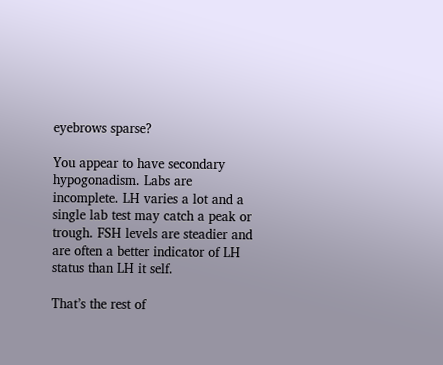eyebrows sparse?

You appear to have secondary hypogonadism. Labs are incomplete. LH varies a lot and a single lab test may catch a peak or trough. FSH levels are steadier and are often a better indicator of LH status than LH it self.

That’s the rest of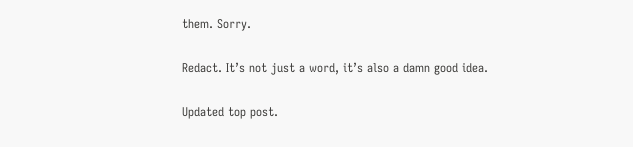them. Sorry.

Redact. It’s not just a word, it’s also a damn good idea.

Updated top post.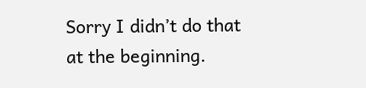Sorry I didn’t do that at the beginning.